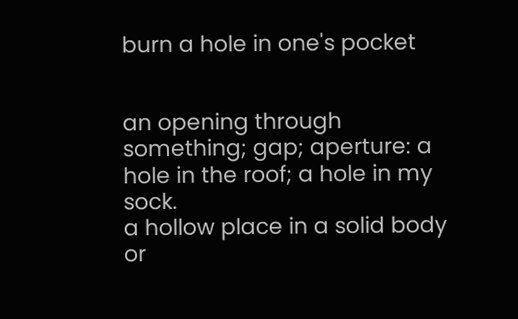burn a hole in one's pocket


an opening through something; gap; aperture: a hole in the roof; a hole in my sock.
a hollow place in a solid body or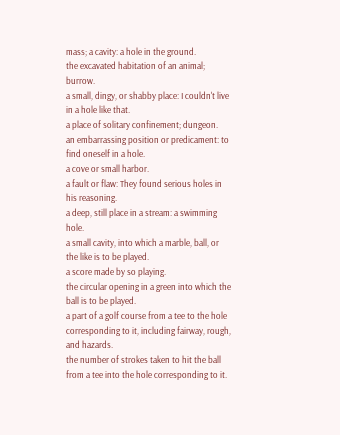mass; a cavity: a hole in the ground.
the excavated habitation of an animal; burrow.
a small, dingy, or shabby place: I couldn't live in a hole like that.
a place of solitary confinement; dungeon.
an embarrassing position or predicament: to find oneself in a hole.
a cove or small harbor.
a fault or flaw: They found serious holes in his reasoning.
a deep, still place in a stream: a swimming hole.
a small cavity, into which a marble, ball, or the like is to be played.
a score made by so playing.
the circular opening in a green into which the ball is to be played.
a part of a golf course from a tee to the hole corresponding to it, including fairway, rough, and hazards.
the number of strokes taken to hit the ball from a tee into the hole corresponding to it.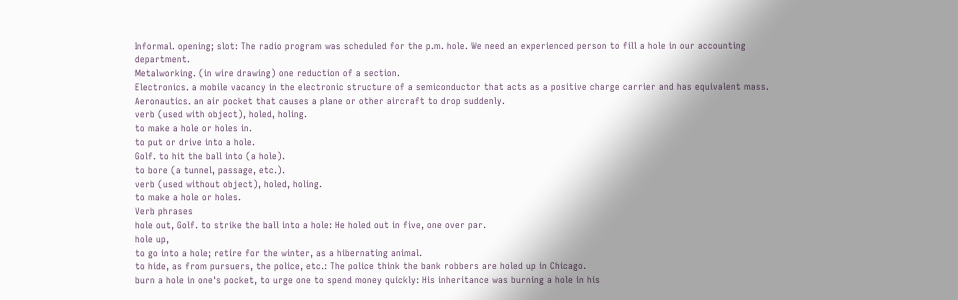Informal. opening; slot: The radio program was scheduled for the p.m. hole. We need an experienced person to fill a hole in our accounting department.
Metalworking. (in wire drawing) one reduction of a section.
Electronics. a mobile vacancy in the electronic structure of a semiconductor that acts as a positive charge carrier and has equivalent mass.
Aeronautics. an air pocket that causes a plane or other aircraft to drop suddenly.
verb (used with object), holed, holing.
to make a hole or holes in.
to put or drive into a hole.
Golf. to hit the ball into (a hole).
to bore (a tunnel, passage, etc.).
verb (used without object), holed, holing.
to make a hole or holes.
Verb phrases
hole out, Golf. to strike the ball into a hole: He holed out in five, one over par.
hole up,
to go into a hole; retire for the winter, as a hibernating animal.
to hide, as from pursuers, the police, etc.: The police think the bank robbers are holed up in Chicago.
burn a hole in one's pocket, to urge one to spend money quickly: His inheritance was burning a hole in his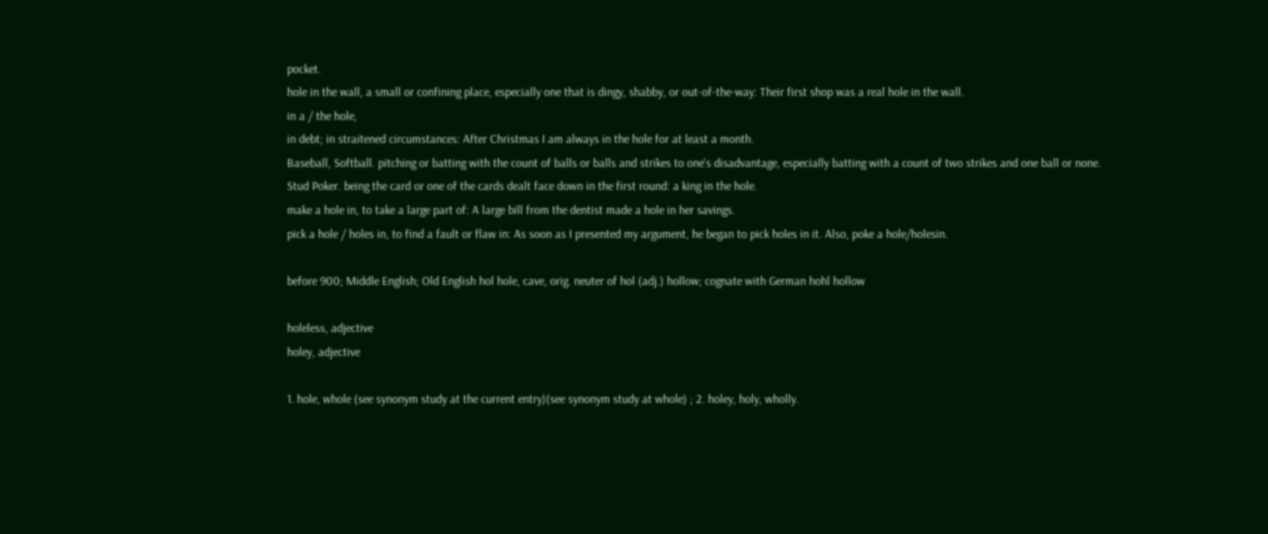pocket.
hole in the wall, a small or confining place, especially one that is dingy, shabby, or out-of-the-way: Their first shop was a real hole in the wall.
in a / the hole,
in debt; in straitened circumstances: After Christmas I am always in the hole for at least a month.
Baseball, Softball. pitching or batting with the count of balls or balls and strikes to one's disadvantage, especially batting with a count of two strikes and one ball or none.
Stud Poker. being the card or one of the cards dealt face down in the first round: a king in the hole.
make a hole in, to take a large part of: A large bill from the dentist made a hole in her savings.
pick a hole / holes in, to find a fault or flaw in: As soon as I presented my argument, he began to pick holes in it. Also, poke a hole/holesin.

before 900; Middle English; Old English hol hole, cave, orig. neuter of hol (adj.) hollow; cognate with German hohl hollow

holeless, adjective
holey, adjective

1. hole, whole (see synonym study at the current entry)(see synonym study at whole) ; 2. holey, holy, wholly.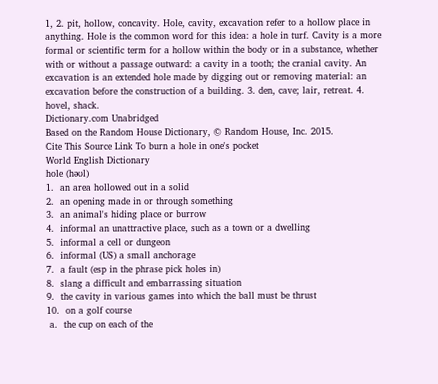1, 2. pit, hollow, concavity. Hole, cavity, excavation refer to a hollow place in anything. Hole is the common word for this idea: a hole in turf. Cavity is a more formal or scientific term for a hollow within the body or in a substance, whether with or without a passage outward: a cavity in a tooth; the cranial cavity. An excavation is an extended hole made by digging out or removing material: an excavation before the construction of a building. 3. den, cave; lair, retreat. 4. hovel, shack.
Dictionary.com Unabridged
Based on the Random House Dictionary, © Random House, Inc. 2015.
Cite This Source Link To burn a hole in one's pocket
World English Dictionary
hole (həʊl)
1.  an area hollowed out in a solid
2.  an opening made in or through something
3.  an animal's hiding place or burrow
4.  informal an unattractive place, such as a town or a dwelling
5.  informal a cell or dungeon
6.  informal (US) a small anchorage
7.  a fault (esp in the phrase pick holes in)
8.  slang a difficult and embarrassing situation
9.  the cavity in various games into which the ball must be thrust
10.  on a golf course
 a.  the cup on each of the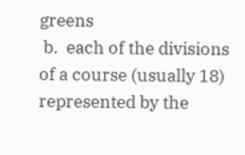greens
 b.  each of the divisions of a course (usually 18) represented by the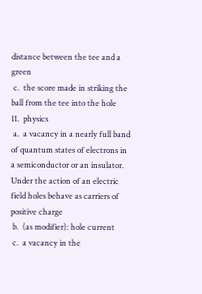distance between the tee and a green
 c.  the score made in striking the ball from the tee into the hole
11.  physics
 a.  a vacancy in a nearly full band of quantum states of electrons in a semiconductor or an insulator. Under the action of an electric field holes behave as carriers of positive charge
 b.  (as modifier): hole current
 c.  a vacancy in the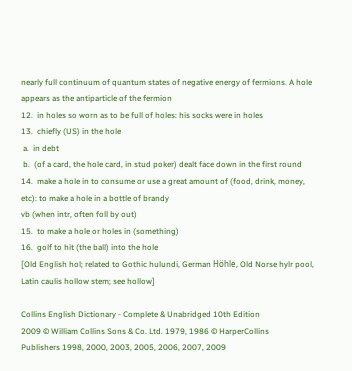nearly full continuum of quantum states of negative energy of fermions. A hole appears as the antiparticle of the fermion
12.  in holes so worn as to be full of holes: his socks were in holes
13.  chiefly (US) in the hole
 a.  in debt
 b.  (of a card, the hole card, in stud poker) dealt face down in the first round
14.  make a hole in to consume or use a great amount of (food, drink, money, etc): to make a hole in a bottle of brandy
vb (when intr, often foll by out)
15.  to make a hole or holes in (something)
16.  golf to hit (the ball) into the hole
[Old English hol; related to Gothic hulundi, German Höhle, Old Norse hylr pool, Latin caulis hollow stem; see hollow]

Collins English Dictionary - Complete & Unabridged 10th Edition
2009 © William Collins Sons & Co. Ltd. 1979, 1986 © HarperCollins
Publishers 1998, 2000, 2003, 2005, 2006, 2007, 2009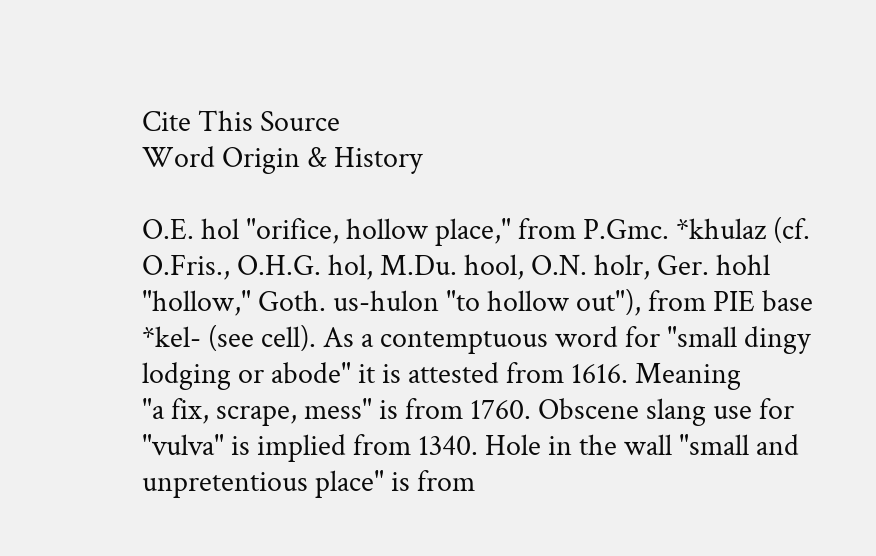Cite This Source
Word Origin & History

O.E. hol "orifice, hollow place," from P.Gmc. *khulaz (cf. O.Fris., O.H.G. hol, M.Du. hool, O.N. holr, Ger. hohl "hollow," Goth. us-hulon "to hollow out"), from PIE base *kel- (see cell). As a contemptuous word for "small dingy lodging or abode" it is attested from 1616. Meaning
"a fix, scrape, mess" is from 1760. Obscene slang use for "vulva" is implied from 1340. Hole in the wall "small and unpretentious place" is from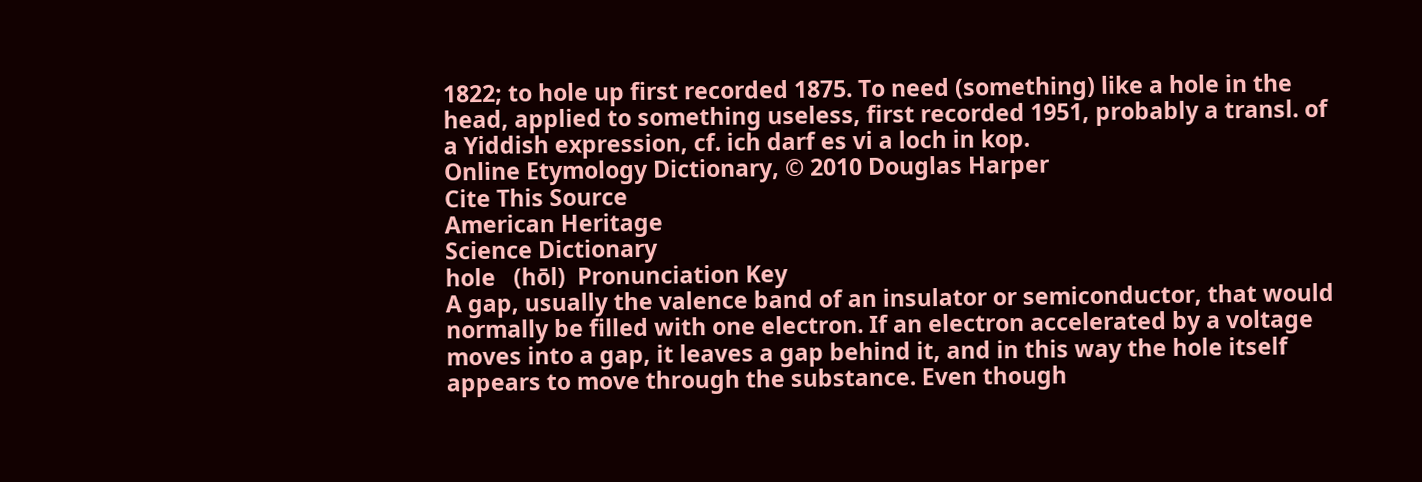1822; to hole up first recorded 1875. To need (something) like a hole in the head, applied to something useless, first recorded 1951, probably a transl. of a Yiddish expression, cf. ich darf es vi a loch in kop.
Online Etymology Dictionary, © 2010 Douglas Harper
Cite This Source
American Heritage
Science Dictionary
hole   (hōl)  Pronunciation Key
A gap, usually the valence band of an insulator or semiconductor, that would normally be filled with one electron. If an electron accelerated by a voltage moves into a gap, it leaves a gap behind it, and in this way the hole itself appears to move through the substance. Even though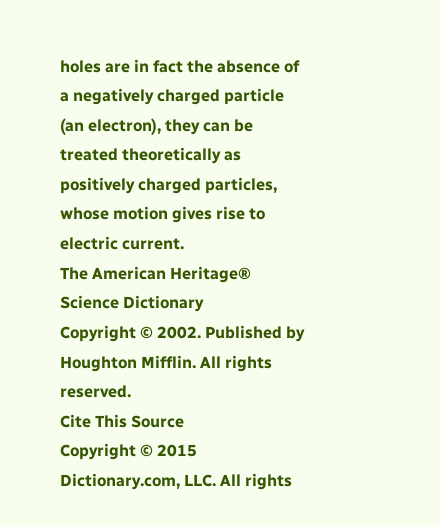holes are in fact the absence of a negatively charged particle (an electron), they can be treated theoretically as positively charged particles, whose motion gives rise to electric current.
The American Heritage® Science Dictionary
Copyright © 2002. Published by Houghton Mifflin. All rights reserved.
Cite This Source
Copyright © 2015 Dictionary.com, LLC. All rights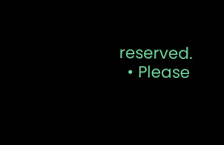reserved.
  • Please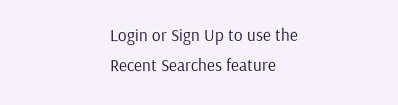Login or Sign Up to use the Recent Searches feature